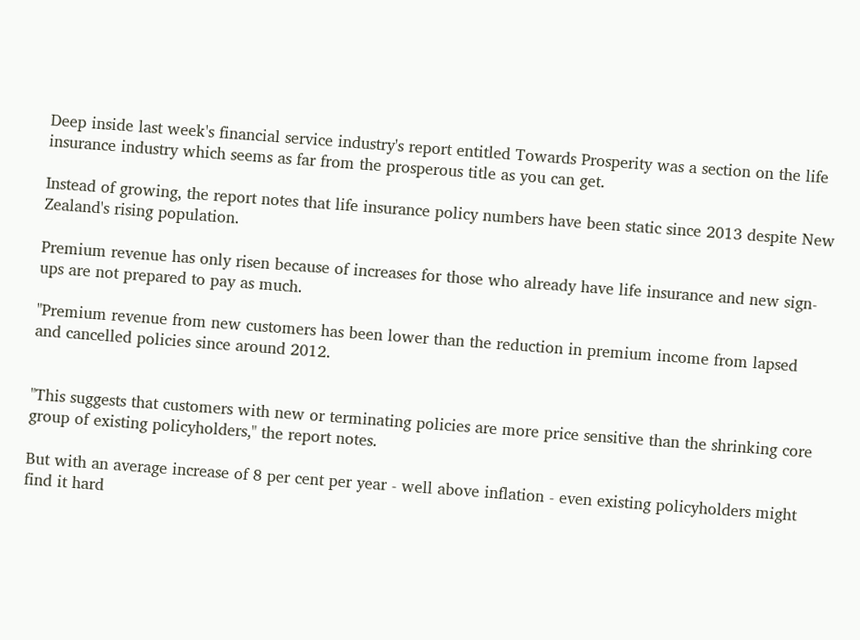Deep inside last week's financial service industry's report entitled Towards Prosperity was a section on the life insurance industry which seems as far from the prosperous title as you can get.

Instead of growing, the report notes that life insurance policy numbers have been static since 2013 despite New Zealand's rising population.

Premium revenue has only risen because of increases for those who already have life insurance and new sign-ups are not prepared to pay as much.

"Premium revenue from new customers has been lower than the reduction in premium income from lapsed and cancelled policies since around 2012.


"This suggests that customers with new or terminating policies are more price sensitive than the shrinking core group of existing policyholders," the report notes.

But with an average increase of 8 per cent per year - well above inflation - even existing policyholders might find it hard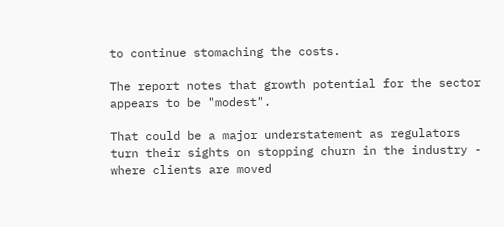to continue stomaching the costs.

The report notes that growth potential for the sector appears to be "modest".

That could be a major understatement as regulators turn their sights on stopping churn in the industry - where clients are moved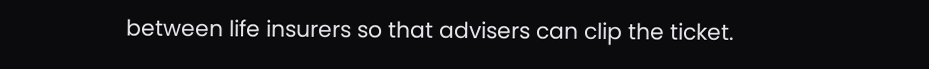between life insurers so that advisers can clip the ticket.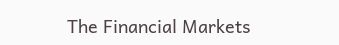The Financial Markets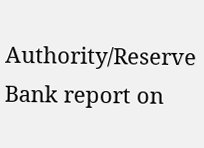Authority/Reserve Bank report on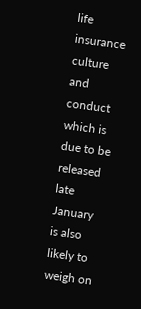life insurance culture and conduct which is due to be released late January is also likely to weigh on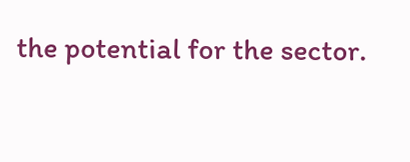the potential for the sector.